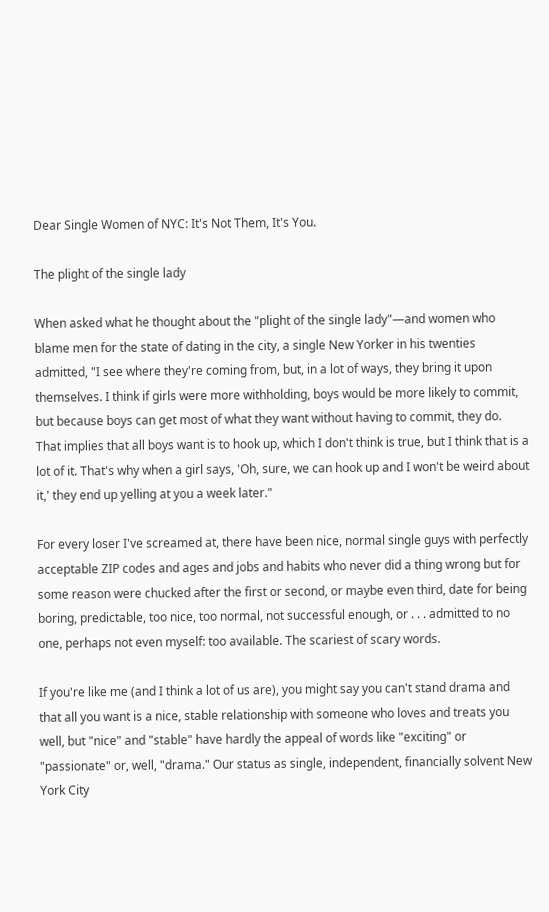Dear Single Women of NYC: It's Not Them, It's You.

The plight of the single lady

When asked what he thought about the "plight of the single lady"—and women who blame men for the state of dating in the city, a single New Yorker in his twenties admitted, "I see where they're coming from, but, in a lot of ways, they bring it upon themselves. I think if girls were more withholding, boys would be more likely to commit, but because boys can get most of what they want without having to commit, they do. That implies that all boys want is to hook up, which I don't think is true, but I think that is a lot of it. That's why when a girl says, 'Oh, sure, we can hook up and I won't be weird about it,' they end up yelling at you a week later."

For every loser I've screamed at, there have been nice, normal single guys with perfectly acceptable ZIP codes and ages and jobs and habits who never did a thing wrong but for some reason were chucked after the first or second, or maybe even third, date for being boring, predictable, too nice, too normal, not successful enough, or . . . admitted to no one, perhaps not even myself: too available. The scariest of scary words.

If you're like me (and I think a lot of us are), you might say you can't stand drama and that all you want is a nice, stable relationship with someone who loves and treats you well, but "nice" and "stable" have hardly the appeal of words like "exciting" or "passionate" or, well, "drama." Our status as single, independent, financially solvent New York City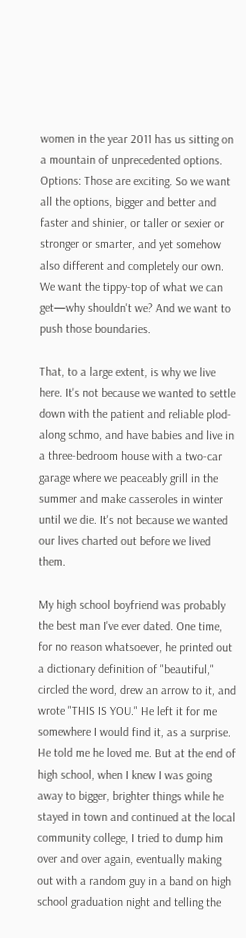women in the year 2011 has us sitting on a mountain of unprecedented options. Options: Those are exciting. So we want all the options, bigger and better and faster and shinier, or taller or sexier or stronger or smarter, and yet somehow also different and completely our own. We want the tippy-top of what we can get—why shouldn't we? And we want to push those boundaries.

That, to a large extent, is why we live here. It's not because we wanted to settle down with the patient and reliable plod-along schmo, and have babies and live in a three-bedroom house with a two-car garage where we peaceably grill in the summer and make casseroles in winter until we die. It's not because we wanted our lives charted out before we lived them.

My high school boyfriend was probably the best man I've ever dated. One time, for no reason whatsoever, he printed out a dictionary definition of "beautiful," circled the word, drew an arrow to it, and wrote "THIS IS YOU." He left it for me somewhere I would find it, as a surprise. He told me he loved me. But at the end of high school, when I knew I was going away to bigger, brighter things while he stayed in town and continued at the local community college, I tried to dump him over and over again, eventually making out with a random guy in a band on high school graduation night and telling the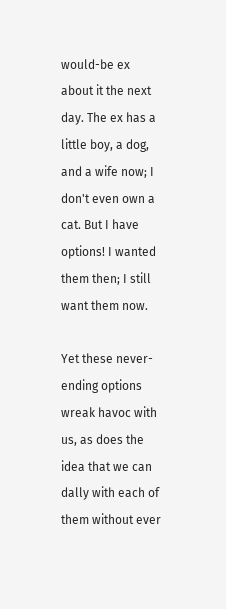would-be ex about it the next day. The ex has a little boy, a dog, and a wife now; I don't even own a cat. But I have options! I wanted them then; I still want them now.

Yet these never-ending options wreak havoc with us, as does the idea that we can dally with each of them without ever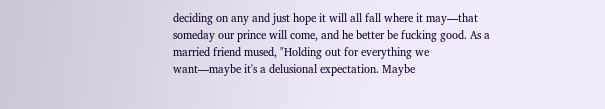deciding on any and just hope it will all fall where it may—that someday our prince will come, and he better be fucking good. As a married friend mused, "Holding out for everything we want—maybe it's a delusional expectation. Maybe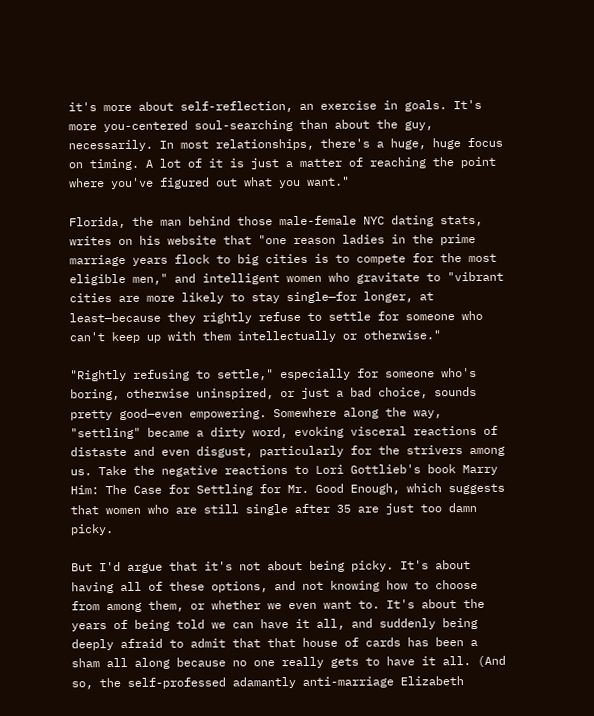it's more about self-reflection, an exercise in goals. It's more you-centered soul-searching than about the guy, necessarily. In most relationships, there's a huge, huge focus on timing. A lot of it is just a matter of reaching the point where you've figured out what you want."

Florida, the man behind those male-female NYC dating stats, writes on his website that "one reason ladies in the prime marriage years flock to big cities is to compete for the most eligible men," and intelligent women who gravitate to "vibrant cities are more likely to stay single—for longer, at least—because they rightly refuse to settle for someone who can't keep up with them intellectually or otherwise."

"Rightly refusing to settle," especially for someone who's boring, otherwise uninspired, or just a bad choice, sounds pretty good—even empowering. Somewhere along the way, "settling" became a dirty word, evoking visceral reactions of distaste and even disgust, particularly for the strivers among us. Take the negative reactions to Lori Gottlieb's book Marry Him: The Case for Settling for Mr. Good Enough, which suggests that women who are still single after 35 are just too damn picky.

But I'd argue that it's not about being picky. It's about having all of these options, and not knowing how to choose from among them, or whether we even want to. It's about the years of being told we can have it all, and suddenly being deeply afraid to admit that that house of cards has been a sham all along because no one really gets to have it all. (And so, the self-professed adamantly anti-marriage Elizabeth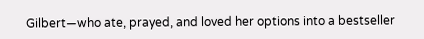Gilbert—who ate, prayed, and loved her options into a bestseller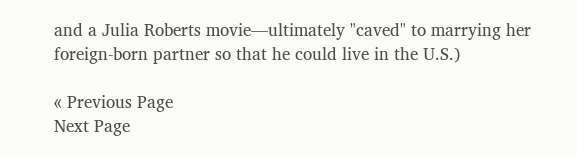and a Julia Roberts movie—ultimately "caved" to marrying her foreign-born partner so that he could live in the U.S.)

« Previous Page
Next Page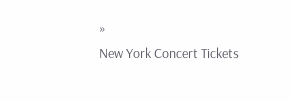»
New York Concert Tickets